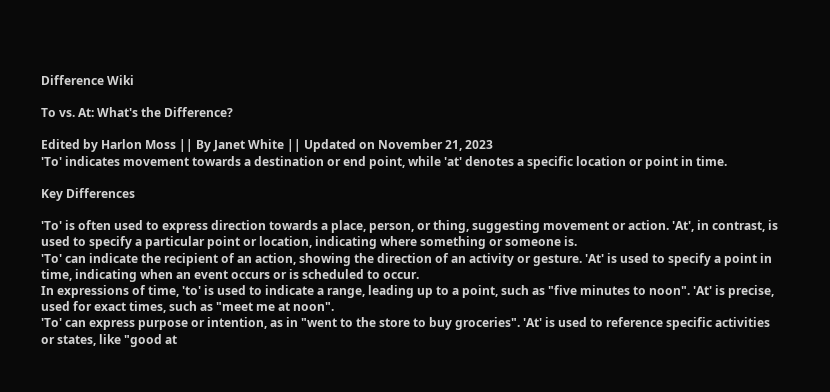Difference Wiki

To vs. At: What's the Difference?

Edited by Harlon Moss || By Janet White || Updated on November 21, 2023
'To' indicates movement towards a destination or end point, while 'at' denotes a specific location or point in time.

Key Differences

'To' is often used to express direction towards a place, person, or thing, suggesting movement or action. 'At', in contrast, is used to specify a particular point or location, indicating where something or someone is.
'To' can indicate the recipient of an action, showing the direction of an activity or gesture. 'At' is used to specify a point in time, indicating when an event occurs or is scheduled to occur.
In expressions of time, 'to' is used to indicate a range, leading up to a point, such as "five minutes to noon". 'At' is precise, used for exact times, such as "meet me at noon".
'To' can express purpose or intention, as in "went to the store to buy groceries". 'At' is used to reference specific activities or states, like "good at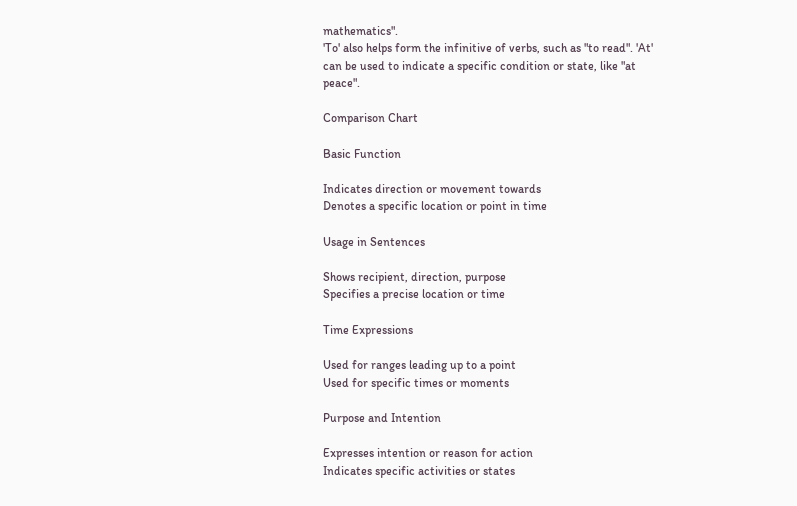mathematics".
'To' also helps form the infinitive of verbs, such as "to read". 'At' can be used to indicate a specific condition or state, like "at peace".

Comparison Chart

Basic Function

Indicates direction or movement towards
Denotes a specific location or point in time

Usage in Sentences

Shows recipient, direction, purpose
Specifies a precise location or time

Time Expressions

Used for ranges leading up to a point
Used for specific times or moments

Purpose and Intention

Expresses intention or reason for action
Indicates specific activities or states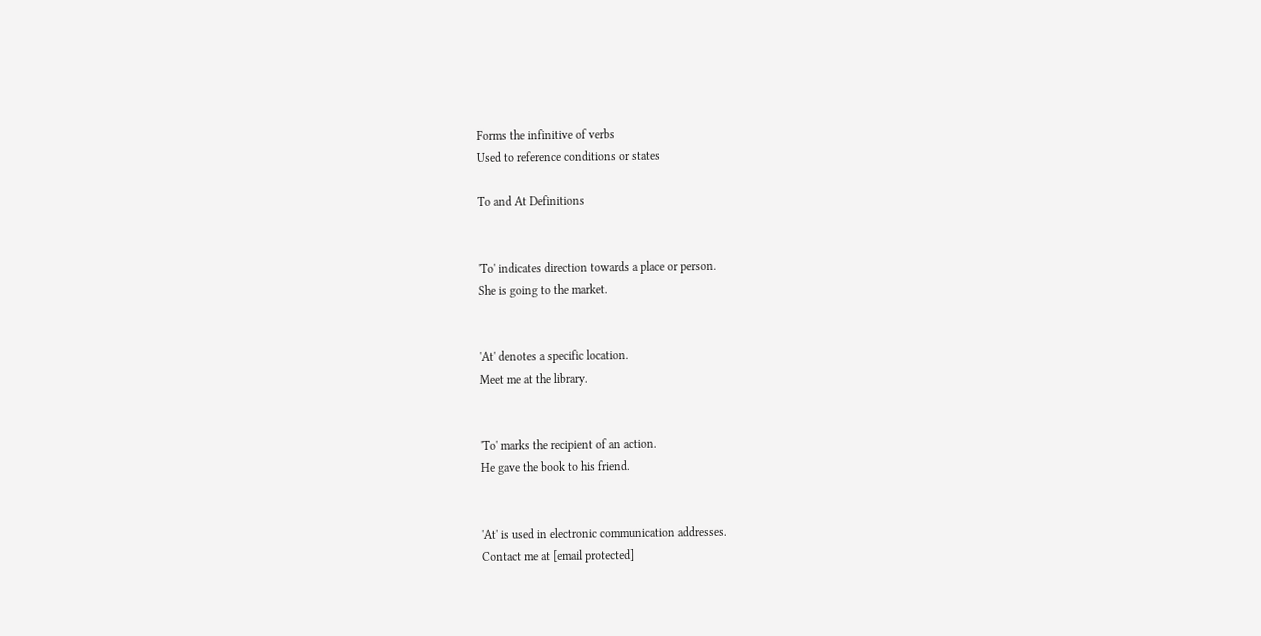Forms the infinitive of verbs
Used to reference conditions or states

To and At Definitions


'To' indicates direction towards a place or person.
She is going to the market.


'At' denotes a specific location.
Meet me at the library.


'To' marks the recipient of an action.
He gave the book to his friend.


'At' is used in electronic communication addresses.
Contact me at [email protected]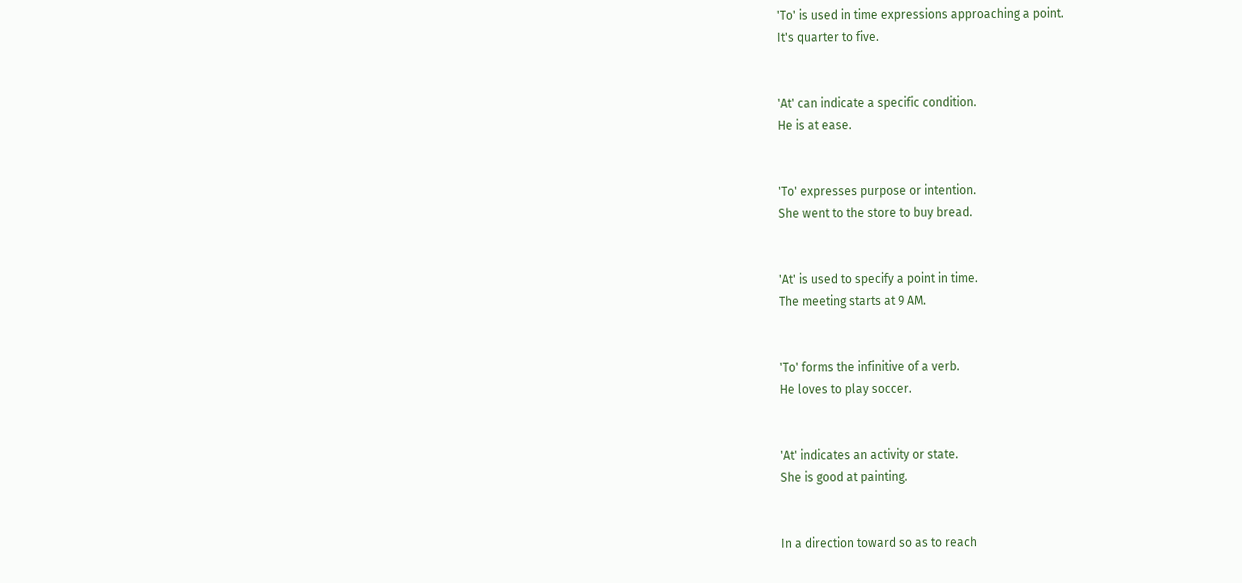'To' is used in time expressions approaching a point.
It's quarter to five.


'At' can indicate a specific condition.
He is at ease.


'To' expresses purpose or intention.
She went to the store to buy bread.


'At' is used to specify a point in time.
The meeting starts at 9 AM.


'To' forms the infinitive of a verb.
He loves to play soccer.


'At' indicates an activity or state.
She is good at painting.


In a direction toward so as to reach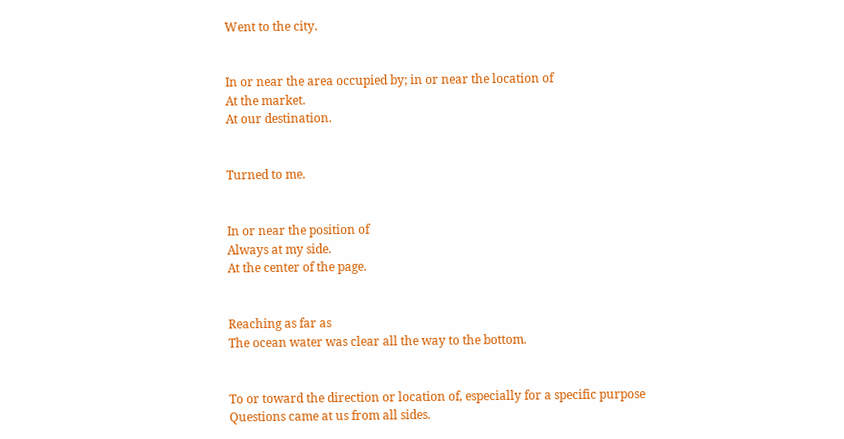Went to the city.


In or near the area occupied by; in or near the location of
At the market.
At our destination.


Turned to me.


In or near the position of
Always at my side.
At the center of the page.


Reaching as far as
The ocean water was clear all the way to the bottom.


To or toward the direction or location of, especially for a specific purpose
Questions came at us from all sides.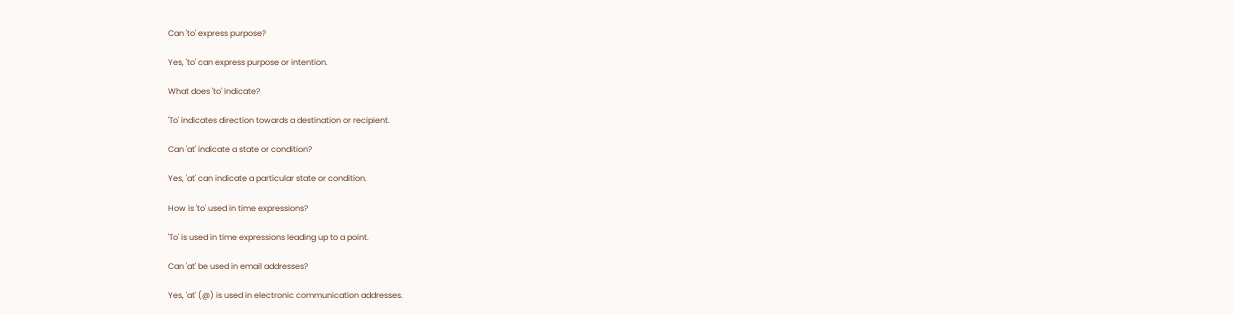Can 'to' express purpose?

Yes, 'to' can express purpose or intention.

What does 'to' indicate?

'To' indicates direction towards a destination or recipient.

Can 'at' indicate a state or condition?

Yes, 'at' can indicate a particular state or condition.

How is 'to' used in time expressions?

'To' is used in time expressions leading up to a point.

Can 'at' be used in email addresses?

Yes, 'at' (@) is used in electronic communication addresses.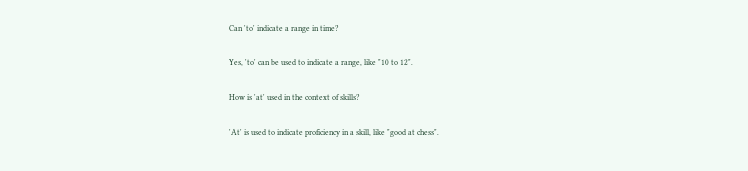Can 'to' indicate a range in time?

Yes, 'to' can be used to indicate a range, like "10 to 12".

How is 'at' used in the context of skills?

'At' is used to indicate proficiency in a skill, like "good at chess".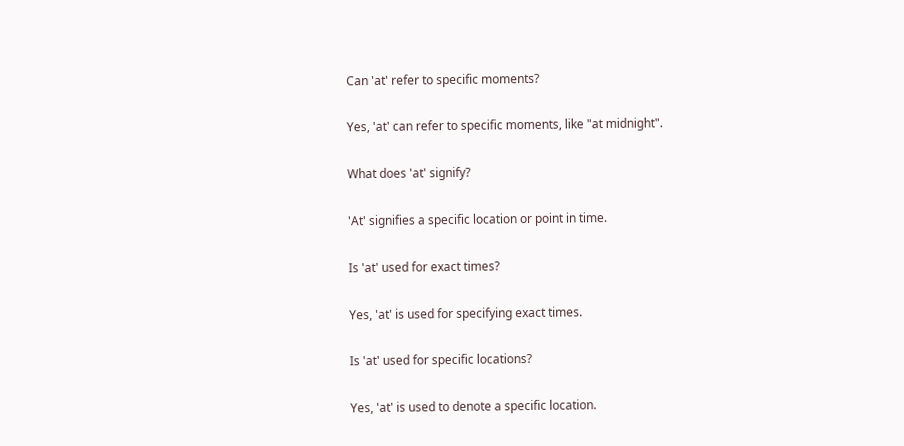Can 'at' refer to specific moments?

Yes, 'at' can refer to specific moments, like "at midnight".

What does 'at' signify?

'At' signifies a specific location or point in time.

Is 'at' used for exact times?

Yes, 'at' is used for specifying exact times.

Is 'at' used for specific locations?

Yes, 'at' is used to denote a specific location.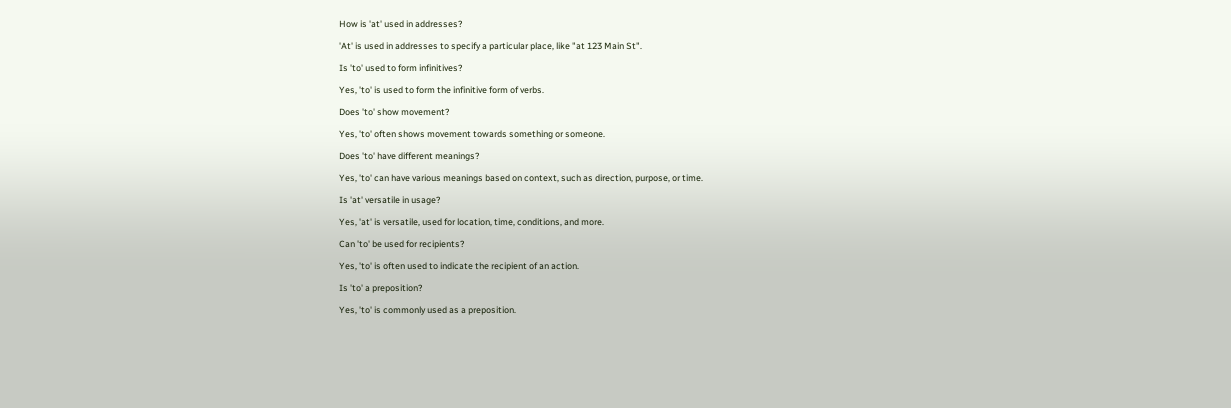How is 'at' used in addresses?

'At' is used in addresses to specify a particular place, like "at 123 Main St".

Is 'to' used to form infinitives?

Yes, 'to' is used to form the infinitive form of verbs.

Does 'to' show movement?

Yes, 'to' often shows movement towards something or someone.

Does 'to' have different meanings?

Yes, 'to' can have various meanings based on context, such as direction, purpose, or time.

Is 'at' versatile in usage?

Yes, 'at' is versatile, used for location, time, conditions, and more.

Can 'to' be used for recipients?

Yes, 'to' is often used to indicate the recipient of an action.

Is 'to' a preposition?

Yes, 'to' is commonly used as a preposition.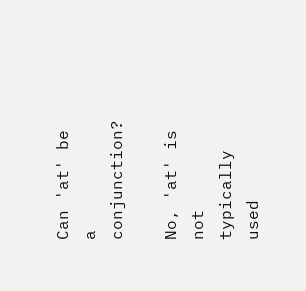Can 'at' be a conjunction?

No, 'at' is not typically used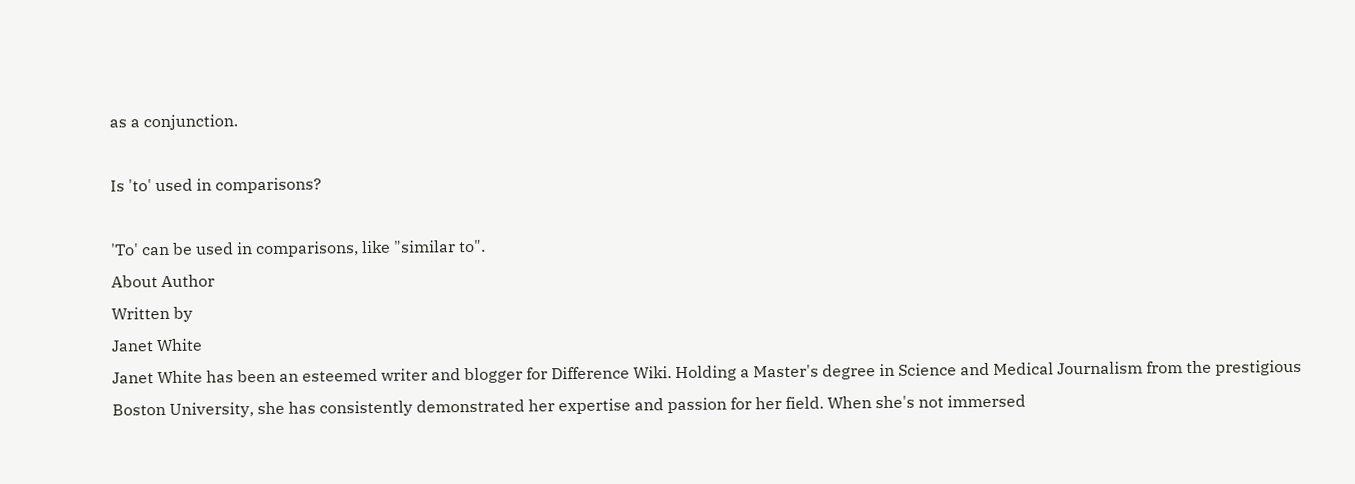as a conjunction.

Is 'to' used in comparisons?

'To' can be used in comparisons, like "similar to".
About Author
Written by
Janet White
Janet White has been an esteemed writer and blogger for Difference Wiki. Holding a Master's degree in Science and Medical Journalism from the prestigious Boston University, she has consistently demonstrated her expertise and passion for her field. When she's not immersed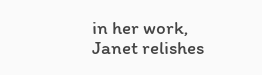in her work, Janet relishes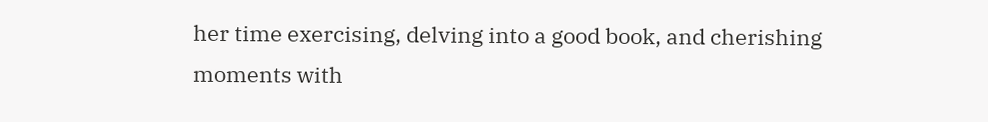her time exercising, delving into a good book, and cherishing moments with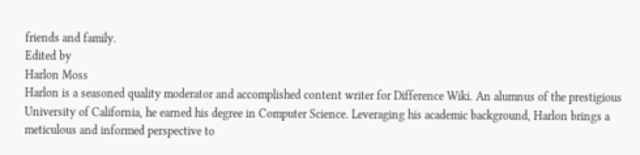friends and family.
Edited by
Harlon Moss
Harlon is a seasoned quality moderator and accomplished content writer for Difference Wiki. An alumnus of the prestigious University of California, he earned his degree in Computer Science. Leveraging his academic background, Harlon brings a meticulous and informed perspective to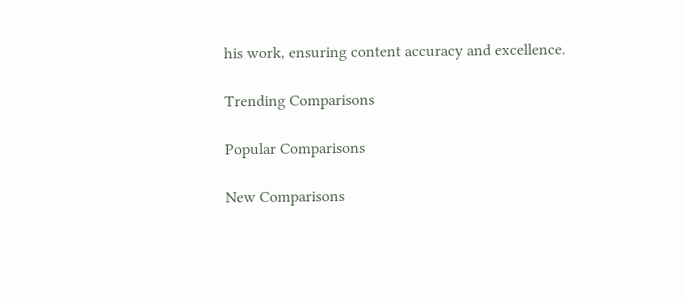his work, ensuring content accuracy and excellence.

Trending Comparisons

Popular Comparisons

New Comparisons